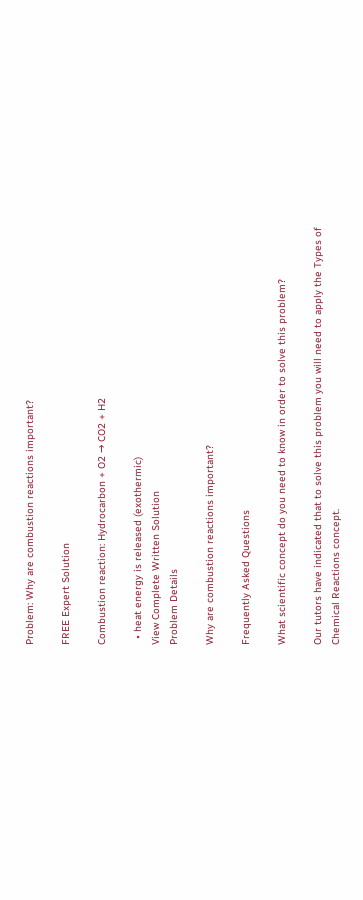Problem: Why are combustion reactions important?

FREE Expert Solution

Combustion reaction: Hydrocarbon + O2 → CO2 + H2

  • heat energy is released (exothermic)
View Complete Written Solution
Problem Details

Why are combustion reactions important?

Frequently Asked Questions

What scientific concept do you need to know in order to solve this problem?

Our tutors have indicated that to solve this problem you will need to apply the Types of Chemical Reactions concept.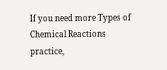If you need more Types of Chemical Reactions practice,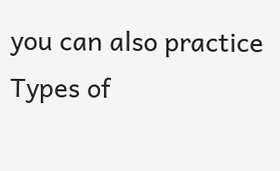you can also practice Types of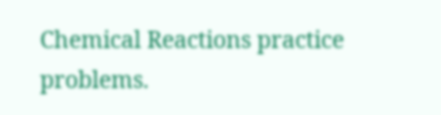Chemical Reactions practice problems.